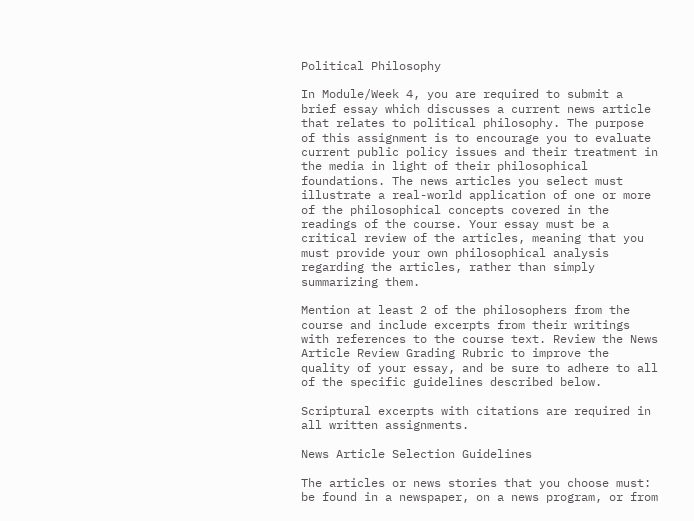Political Philosophy

In Module/Week 4, you are required to submit a brief essay which discusses a current news article that relates to political philosophy. The purpose of this assignment is to encourage you to evaluate current public policy issues and their treatment in the media in light of their philosophical foundations. The news articles you select must illustrate a real-world application of one or more of the philosophical concepts covered in the readings of the course. Your essay must be a critical review of the articles, meaning that you must provide your own philosophical analysis regarding the articles, rather than simply summarizing them.

Mention at least 2 of the philosophers from the course and include excerpts from their writings with references to the course text. Review the News Article Review Grading Rubric to improve the quality of your essay, and be sure to adhere to all of the specific guidelines described below.

Scriptural excerpts with citations are required in all written assignments.

News Article Selection Guidelines

The articles or news stories that you choose must: be found in a newspaper, on a news program, or from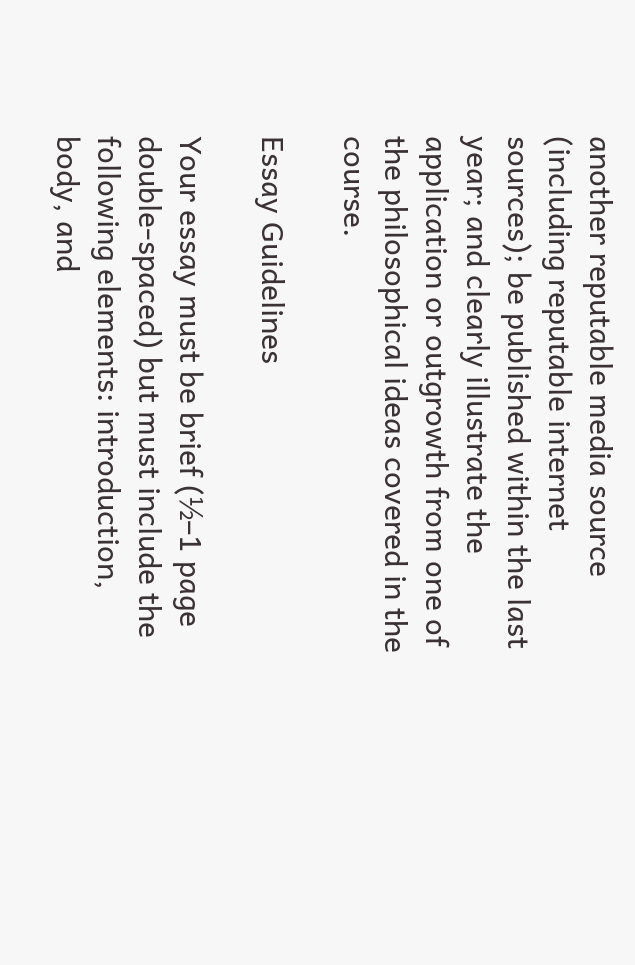another reputable media source (including reputable internet sources); be published within the last year; and clearly illustrate the application or outgrowth from one of the philosophical ideas covered in the course.

Essay Guidelines

Your essay must be brief (½–1 page double-spaced) but must include the following elements: introduction, body, and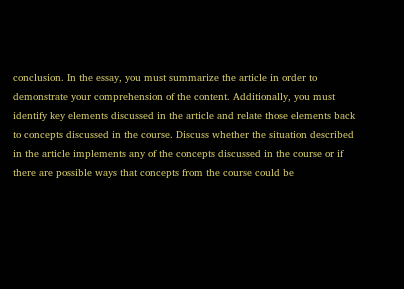conclusion. In the essay, you must summarize the article in order to demonstrate your comprehension of the content. Additionally, you must identify key elements discussed in the article and relate those elements back to concepts discussed in the course. Discuss whether the situation described in the article implements any of the concepts discussed in the course or if there are possible ways that concepts from the course could be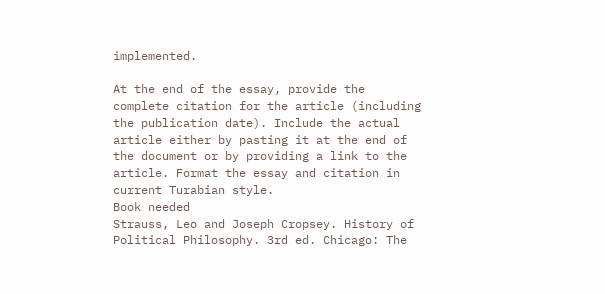implemented.

At the end of the essay, provide the complete citation for the article (including the publication date). Include the actual article either by pasting it at the end of the document or by providing a link to the article. Format the essay and citation in current Turabian style.
Book needed
Strauss, Leo and Joseph Cropsey. History of Political Philosophy. 3rd ed. Chicago: The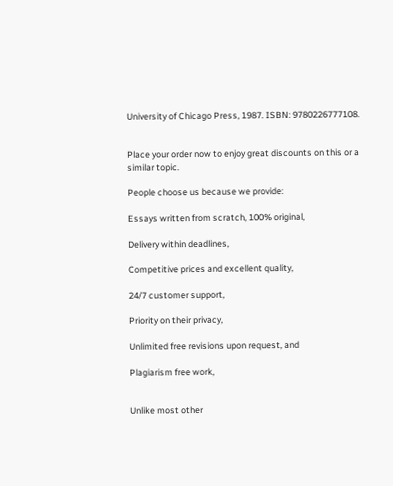University of Chicago Press, 1987. ISBN: 9780226777108.


Place your order now to enjoy great discounts on this or a similar topic.

People choose us because we provide:

Essays written from scratch, 100% original,

Delivery within deadlines,

Competitive prices and excellent quality,

24/7 customer support,

Priority on their privacy,

Unlimited free revisions upon request, and

Plagiarism free work,


Unlike most other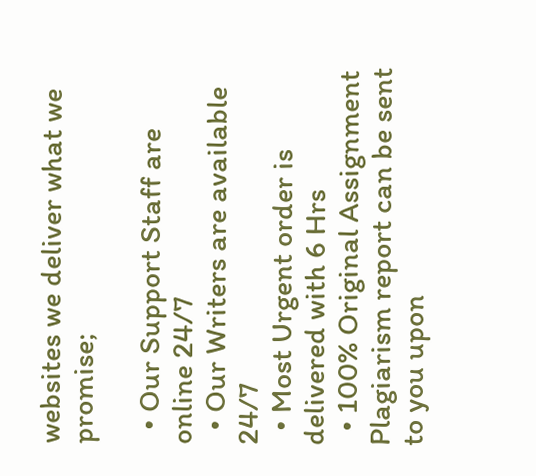websites we deliver what we promise;

  • Our Support Staff are online 24/7
  • Our Writers are available 24/7
  • Most Urgent order is delivered with 6 Hrs
  • 100% Original Assignment Plagiarism report can be sent to you upon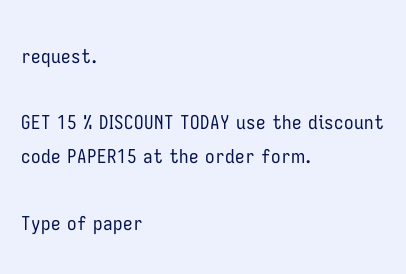request.

GET 15 % DISCOUNT TODAY use the discount code PAPER15 at the order form.

Type of paper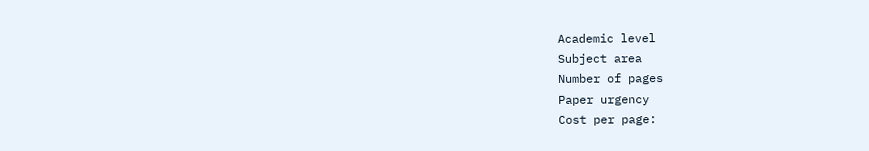Academic level
Subject area
Number of pages
Paper urgency
Cost per page: